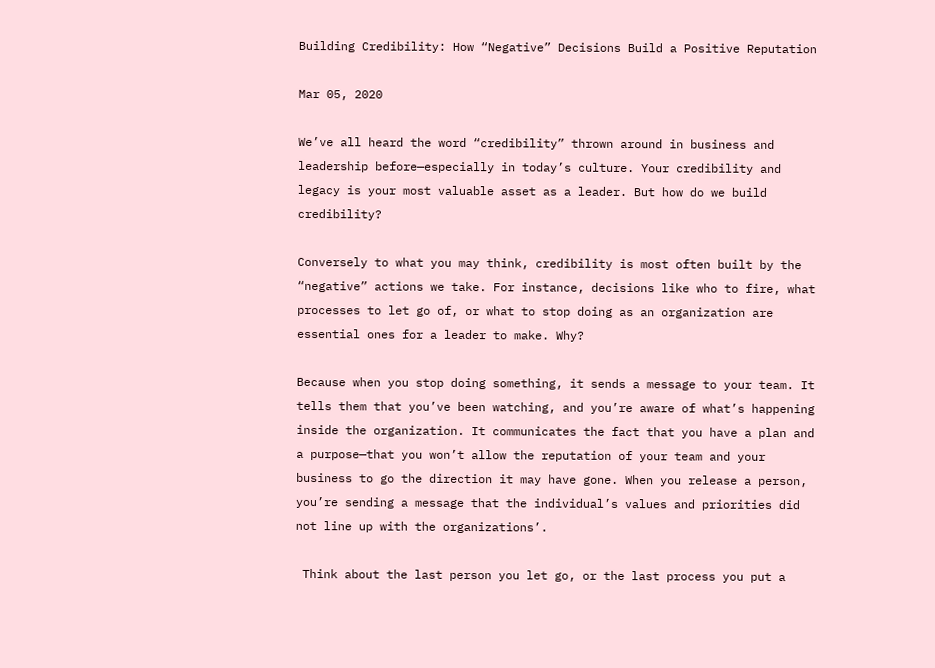Building Credibility: How “Negative” Decisions Build a Positive Reputation

Mar 05, 2020

We’ve all heard the word “credibility” thrown around in business and leadership before—especially in today’s culture. Your credibility and legacy is your most valuable asset as a leader. But how do we build credibility?

Conversely to what you may think, credibility is most often built by the “negative” actions we take. For instance, decisions like who to fire, what processes to let go of, or what to stop doing as an organization are essential ones for a leader to make. Why?

Because when you stop doing something, it sends a message to your team. It tells them that you’ve been watching, and you’re aware of what’s happening inside the organization. It communicates the fact that you have a plan and a purpose—that you won’t allow the reputation of your team and your business to go the direction it may have gone. When you release a person, you’re sending a message that the individual’s values and priorities did not line up with the organizations’.

 Think about the last person you let go, or the last process you put a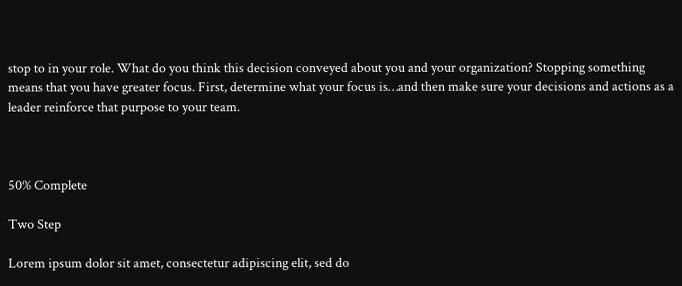stop to in your role. What do you think this decision conveyed about you and your organization? Stopping something means that you have greater focus. First, determine what your focus is…and then make sure your decisions and actions as a leader reinforce that purpose to your team.



50% Complete

Two Step

Lorem ipsum dolor sit amet, consectetur adipiscing elit, sed do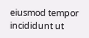eiusmod tempor incididunt ut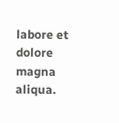labore et dolore magna aliqua.